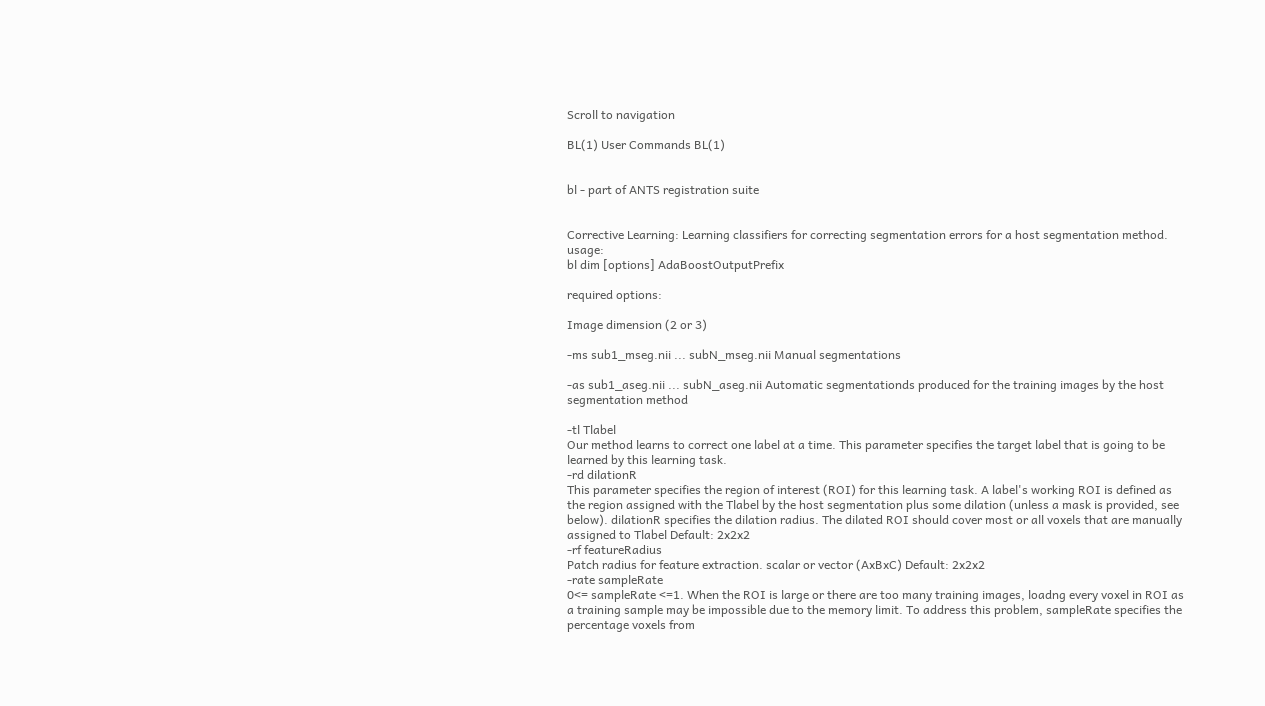Scroll to navigation

BL(1) User Commands BL(1)


bl - part of ANTS registration suite


Corrective Learning: Learning classifiers for correcting segmentation errors for a host segmentation method. usage:
bl dim [options] AdaBoostOutputPrefix

required options:

Image dimension (2 or 3)

-ms sub1_mseg.nii ... subN_mseg.nii Manual segmentations

-as sub1_aseg.nii ... subN_aseg.nii Automatic segmentationds produced for the training images by the host segmentation method

-tl Tlabel
Our method learns to correct one label at a time. This parameter specifies the target label that is going to be learned by this learning task.
-rd dilationR
This parameter specifies the region of interest (ROI) for this learning task. A label's working ROI is defined as the region assigned with the Tlabel by the host segmentation plus some dilation (unless a mask is provided, see below). dilationR specifies the dilation radius. The dilated ROI should cover most or all voxels that are manually assigned to Tlabel Default: 2x2x2
-rf featureRadius
Patch radius for feature extraction. scalar or vector (AxBxC) Default: 2x2x2
-rate sampleRate
0<= sampleRate <=1. When the ROI is large or there are too many training images, loadng every voxel in ROI as a training sample may be impossible due to the memory limit. To address this problem, sampleRate specifies the percentage voxels from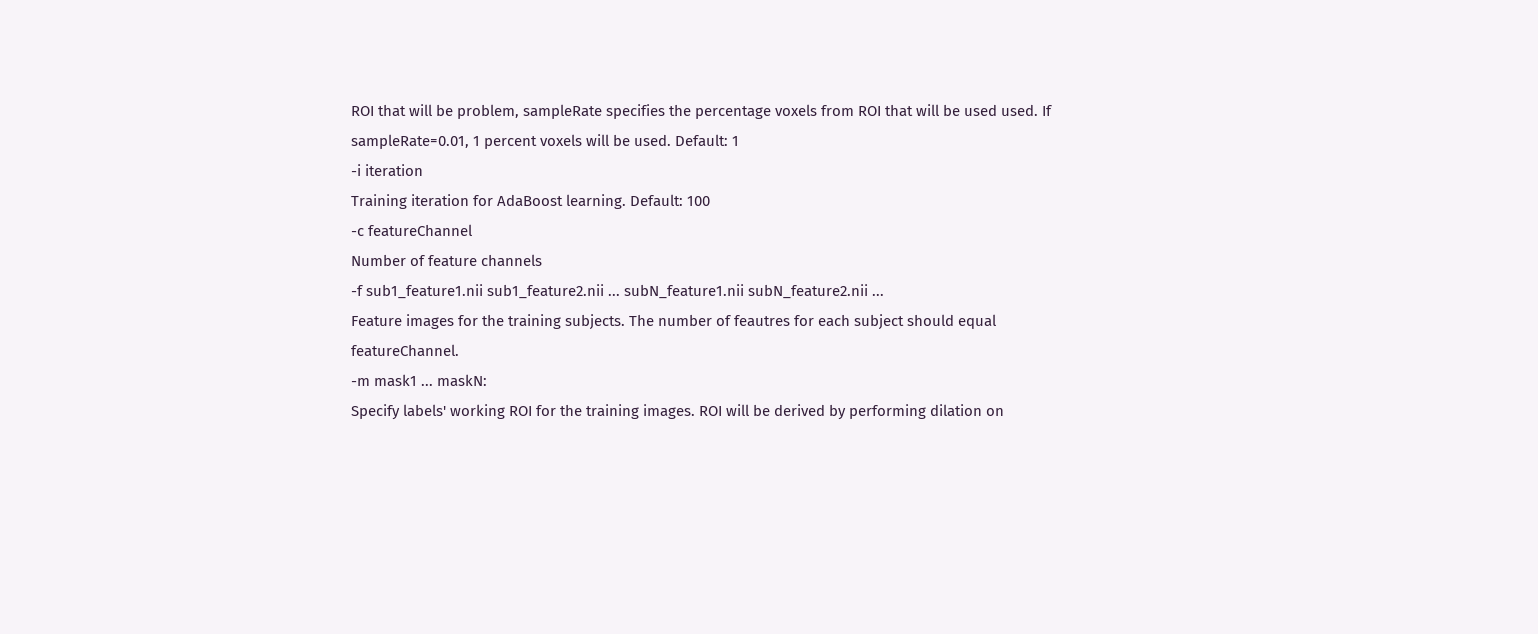ROI that will be problem, sampleRate specifies the percentage voxels from ROI that will be used used. If sampleRate=0.01, 1 percent voxels will be used. Default: 1
-i iteration
Training iteration for AdaBoost learning. Default: 100
-c featureChannel
Number of feature channels
-f sub1_feature1.nii sub1_feature2.nii ... subN_feature1.nii subN_feature2.nii ...
Feature images for the training subjects. The number of feautres for each subject should equal featureChannel.
-m mask1 ... maskN:
Specify labels' working ROI for the training images. ROI will be derived by performing dilation on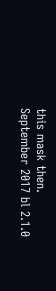this mask then.
September 2017 bl 2.1.0